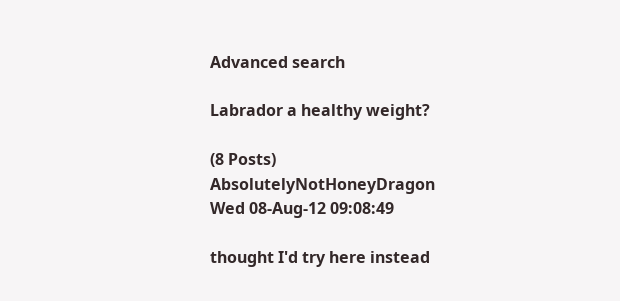Advanced search

Labrador a healthy weight?

(8 Posts)
AbsolutelyNotHoneyDragon Wed 08-Aug-12 09:08:49

thought I'd try here instead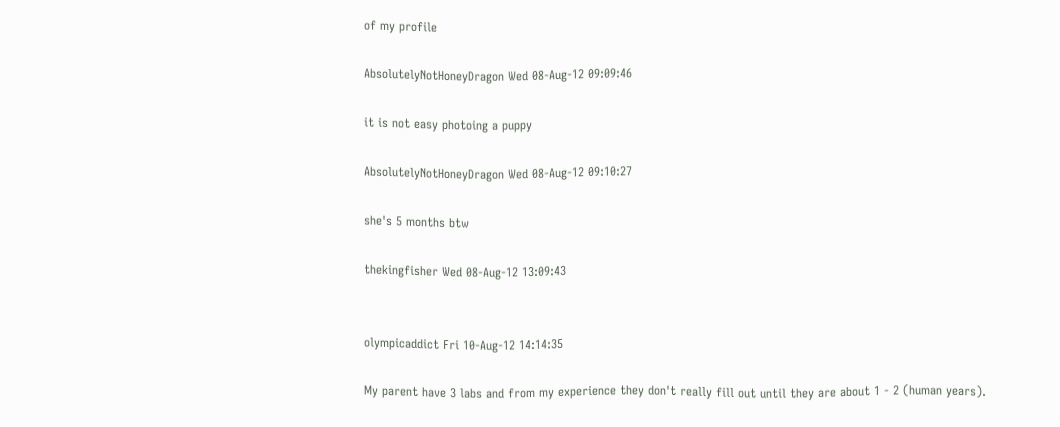of my profile

AbsolutelyNotHoneyDragon Wed 08-Aug-12 09:09:46

it is not easy photoing a puppy

AbsolutelyNotHoneyDragon Wed 08-Aug-12 09:10:27

she's 5 months btw

thekingfisher Wed 08-Aug-12 13:09:43


olympicaddict Fri 10-Aug-12 14:14:35

My parent have 3 labs and from my experience they don't really fill out until they are about 1 - 2 (human years).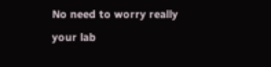No need to worry really your lab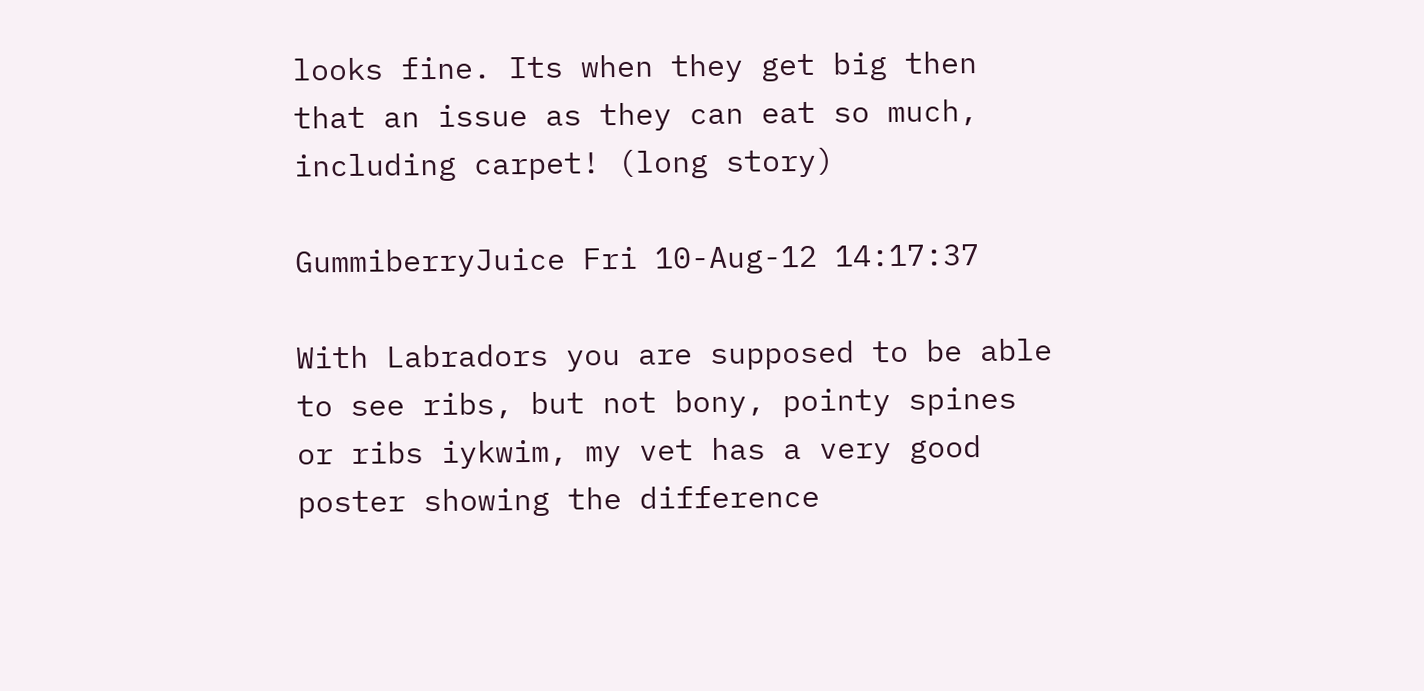looks fine. Its when they get big then that an issue as they can eat so much, including carpet! (long story)

GummiberryJuice Fri 10-Aug-12 14:17:37

With Labradors you are supposed to be able to see ribs, but not bony, pointy spines or ribs iykwim, my vet has a very good poster showing the difference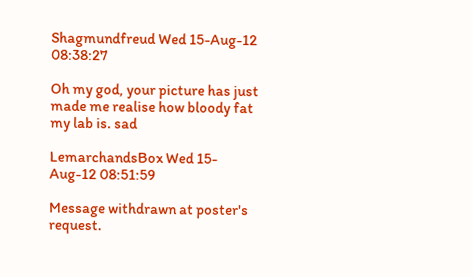Shagmundfreud Wed 15-Aug-12 08:38:27

Oh my god, your picture has just made me realise how bloody fat my lab is. sad

LemarchandsBox Wed 15-Aug-12 08:51:59

Message withdrawn at poster's request.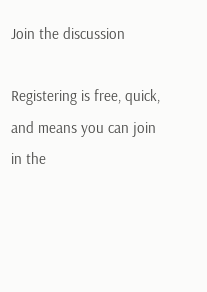Join the discussion

Registering is free, quick, and means you can join in the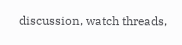discussion, watch threads,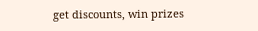get discounts, win prizes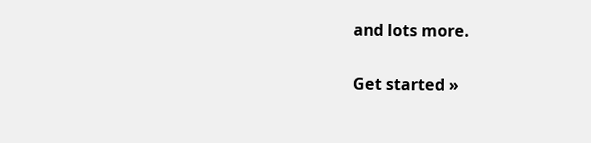and lots more.

Get started »